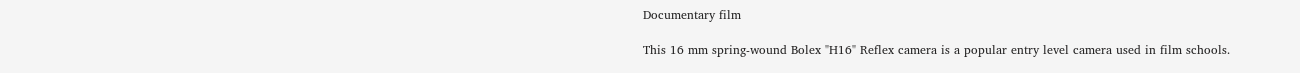Documentary film

This 16 mm spring-wound Bolex "H16" Reflex camera is a popular entry level camera used in film schools.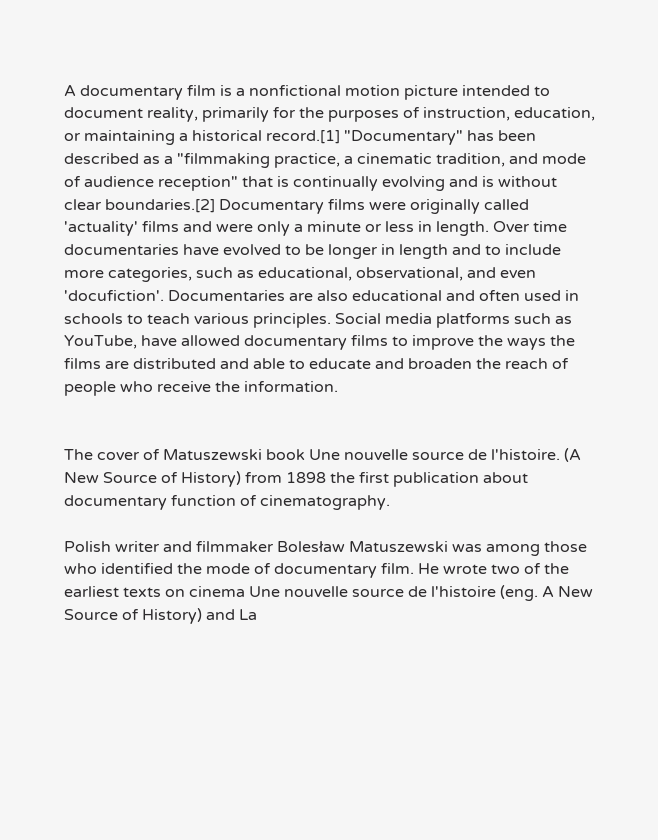A documentary film is a nonfictional motion picture intended to document reality, primarily for the purposes of instruction, education, or maintaining a historical record.[1] "Documentary" has been described as a "filmmaking practice, a cinematic tradition, and mode of audience reception" that is continually evolving and is without clear boundaries.[2] Documentary films were originally called 'actuality' films and were only a minute or less in length. Over time documentaries have evolved to be longer in length and to include more categories, such as educational, observational, and even 'docufiction'. Documentaries are also educational and often used in schools to teach various principles. Social media platforms such as YouTube, have allowed documentary films to improve the ways the films are distributed and able to educate and broaden the reach of people who receive the information.


The cover of Matuszewski book Une nouvelle source de l'histoire. (A New Source of History) from 1898 the first publication about documentary function of cinematography.

Polish writer and filmmaker Bolesław Matuszewski was among those who identified the mode of documentary film. He wrote two of the earliest texts on cinema Une nouvelle source de l'histoire (eng. A New Source of History) and La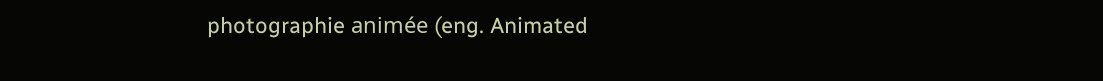photographie animée (eng. Animated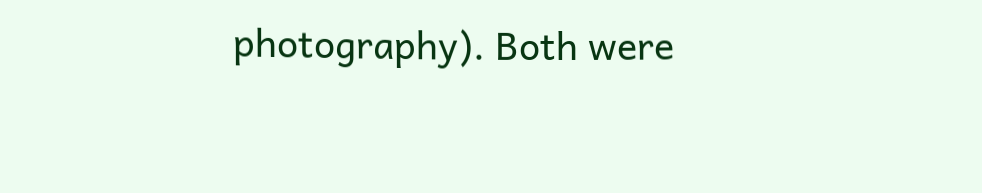photography). Both were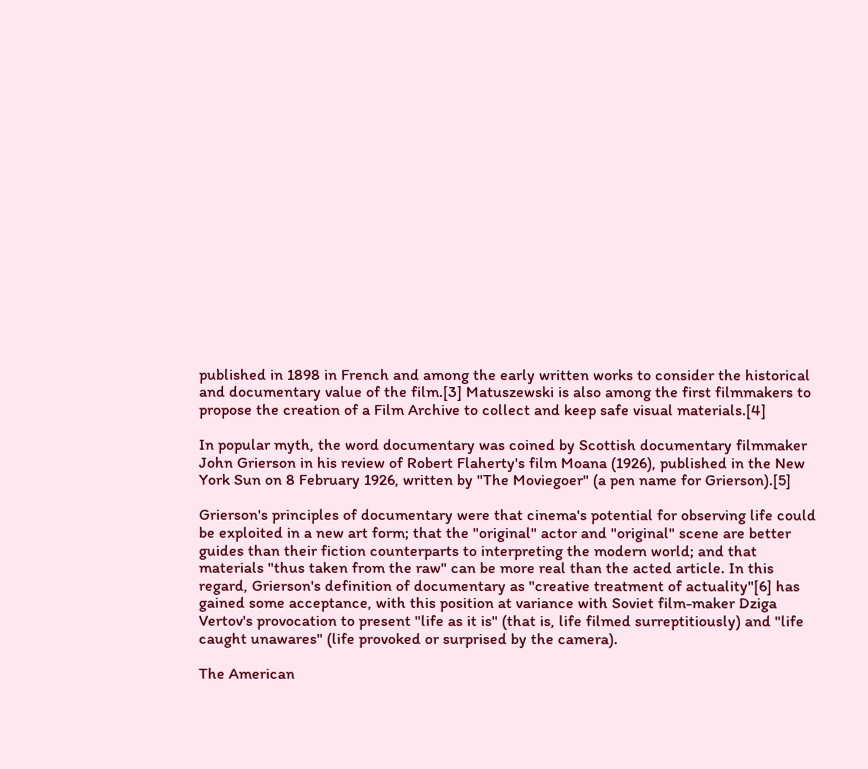published in 1898 in French and among the early written works to consider the historical and documentary value of the film.[3] Matuszewski is also among the first filmmakers to propose the creation of a Film Archive to collect and keep safe visual materials.[4]

In popular myth, the word documentary was coined by Scottish documentary filmmaker John Grierson in his review of Robert Flaherty's film Moana (1926), published in the New York Sun on 8 February 1926, written by "The Moviegoer" (a pen name for Grierson).[5]

Grierson's principles of documentary were that cinema's potential for observing life could be exploited in a new art form; that the "original" actor and "original" scene are better guides than their fiction counterparts to interpreting the modern world; and that materials "thus taken from the raw" can be more real than the acted article. In this regard, Grierson's definition of documentary as "creative treatment of actuality"[6] has gained some acceptance, with this position at variance with Soviet film-maker Dziga Vertov's provocation to present "life as it is" (that is, life filmed surreptitiously) and "life caught unawares" (life provoked or surprised by the camera).

The American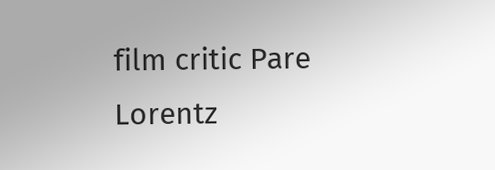film critic Pare Lorentz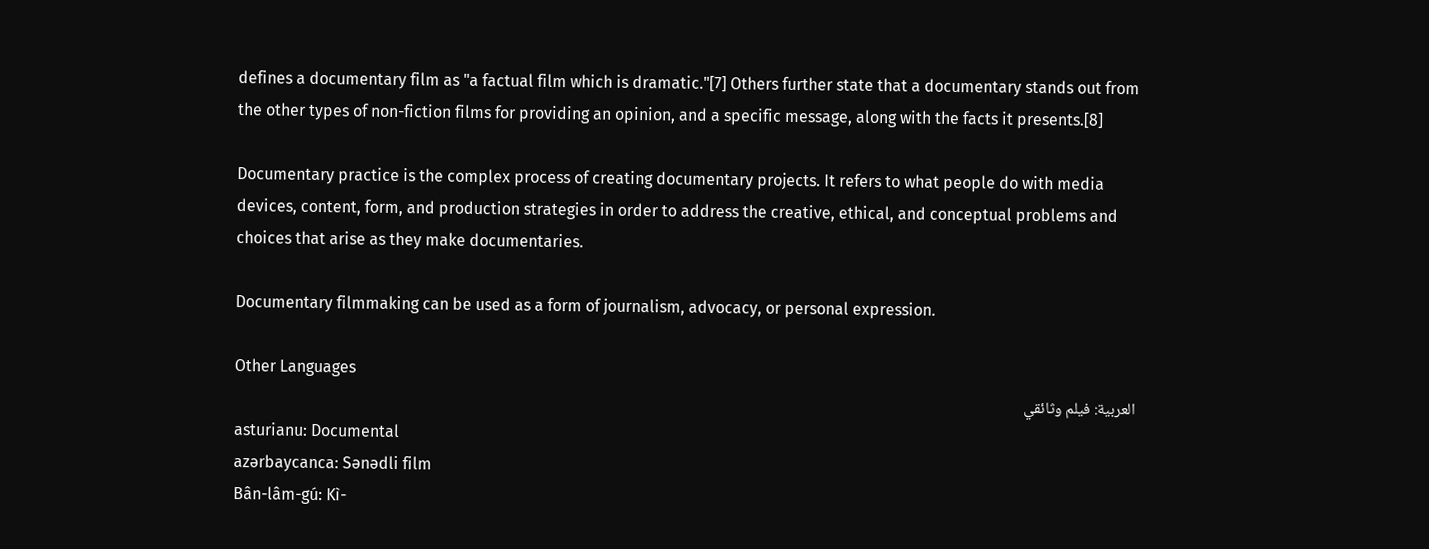defines a documentary film as "a factual film which is dramatic."[7] Others further state that a documentary stands out from the other types of non-fiction films for providing an opinion, and a specific message, along with the facts it presents.[8]

Documentary practice is the complex process of creating documentary projects. It refers to what people do with media devices, content, form, and production strategies in order to address the creative, ethical, and conceptual problems and choices that arise as they make documentaries.

Documentary filmmaking can be used as a form of journalism, advocacy, or personal expression.

Other Languages
العربية: فيلم وثائقي
asturianu: Documental
azərbaycanca: Sənədli film
Bân-lâm-gú: Kì-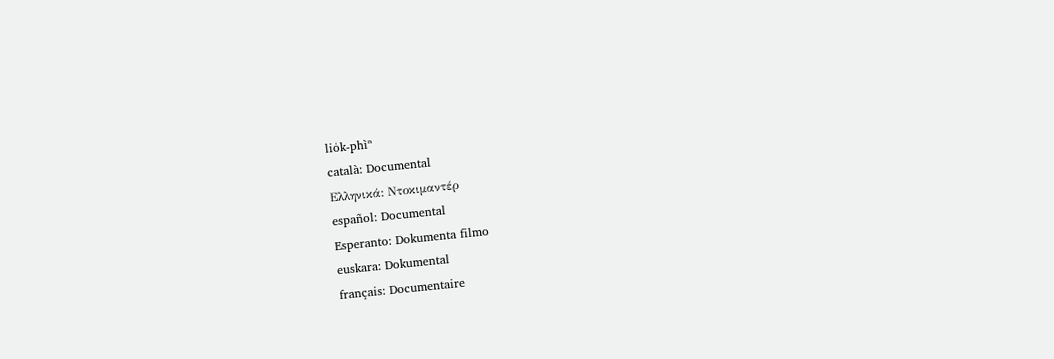lio̍k-phìⁿ
català: Documental
Ελληνικά: Ντοκιμαντέρ
español: Documental
Esperanto: Dokumenta filmo
euskara: Dokumental
français: Documentaire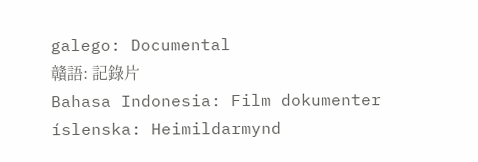galego: Documental
贛語: 記錄片
Bahasa Indonesia: Film dokumenter
íslenska: Heimildarmynd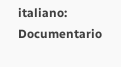italiano: Documentario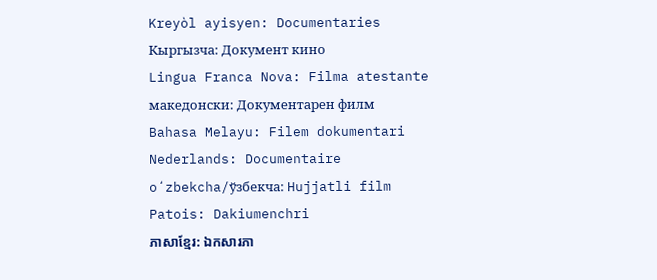Kreyòl ayisyen: Documentaries
Кыргызча: Документ кино
Lingua Franca Nova: Filma atestante
македонски: Документарен филм
Bahasa Melayu: Filem dokumentari
Nederlands: Documentaire
oʻzbekcha/ўзбекча: Hujjatli film
Patois: Dakiumenchri
ភាសាខ្មែរ: ឯកសារភា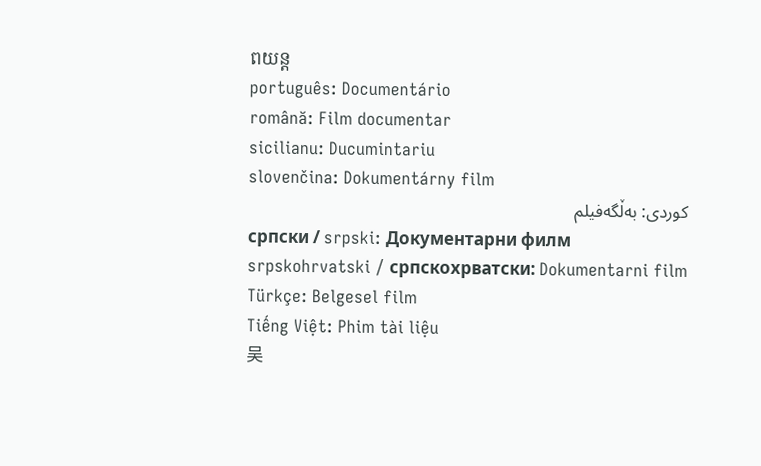ពយន្ត
português: Documentário
română: Film documentar
sicilianu: Ducumintariu
slovenčina: Dokumentárny film
کوردی: بەڵگەفیلم
српски / srpski: Документарни филм
srpskohrvatski / српскохрватски: Dokumentarni film
Türkçe: Belgesel film
Tiếng Việt: Phim tài liệu
吴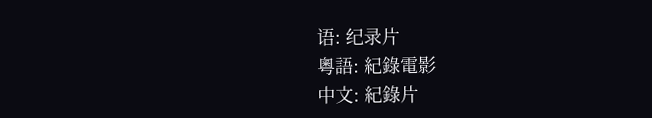语: 纪录片
粵語: 紀錄電影
中文: 紀錄片